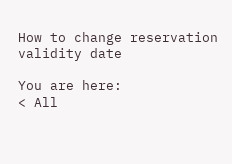How to change reservation validity date

You are here:
< All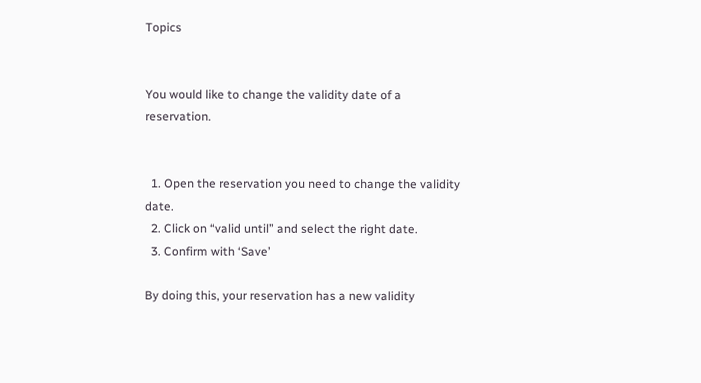Topics


You would like to change the validity date of a reservation.


  1. Open the reservation you need to change the validity date.
  2. Click on “valid until” and select the right date.
  3. Confirm with ‘Save’

By doing this, your reservation has a new validity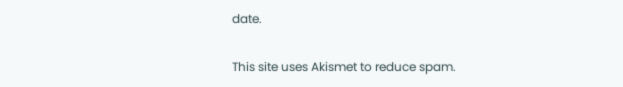date.

This site uses Akismet to reduce spam.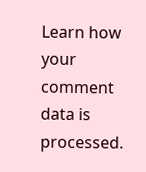Learn how your comment data is processed.